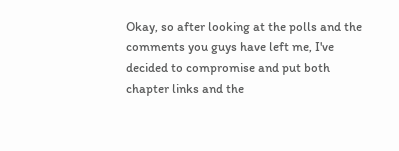Okay, so after looking at the polls and the comments you guys have left me, I've decided to compromise and put both chapter links and the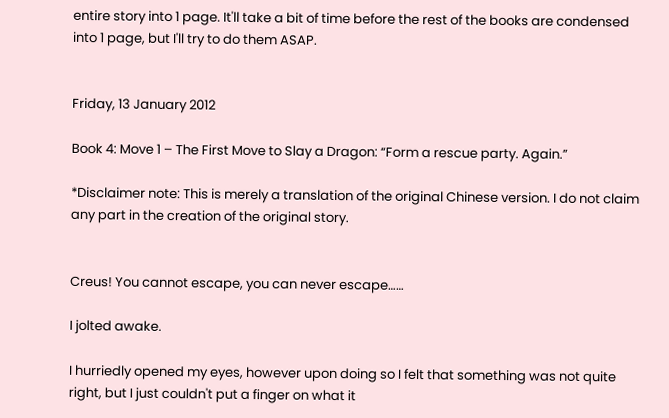entire story into 1 page. It'll take a bit of time before the rest of the books are condensed into 1 page, but I'll try to do them ASAP.


Friday, 13 January 2012

Book 4: Move 1 – The First Move to Slay a Dragon: “Form a rescue party. Again.”

*Disclaimer note: This is merely a translation of the original Chinese version. I do not claim any part in the creation of the original story.


Creus! You cannot escape, you can never escape……

I jolted awake.

I hurriedly opened my eyes, however upon doing so I felt that something was not quite right, but I just couldn't put a finger on what it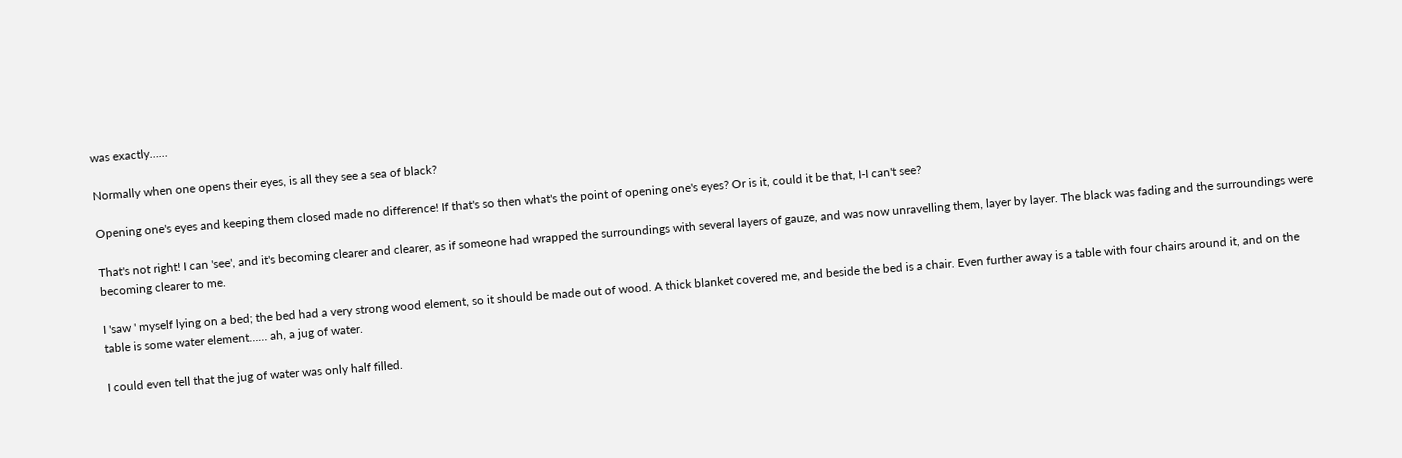was exactly……

Normally when one opens their eyes, is all they see a sea of black?

Opening one's eyes and keeping them closed made no difference! If that's so then what's the point of opening one's eyes? Or is it, could it be that, I-I can't see?

That's not right! I can 'see', and it's becoming clearer and clearer, as if someone had wrapped the surroundings with several layers of gauze, and was now unravelling them, layer by layer. The black was fading and the surroundings were becoming clearer to me.

I 'saw ' myself lying on a bed; the bed had a very strong wood element, so it should be made out of wood. A thick blanket covered me, and beside the bed is a chair. Even further away is a table with four chairs around it, and on the table is some water element…… ah, a jug of water.

I could even tell that the jug of water was only half filled.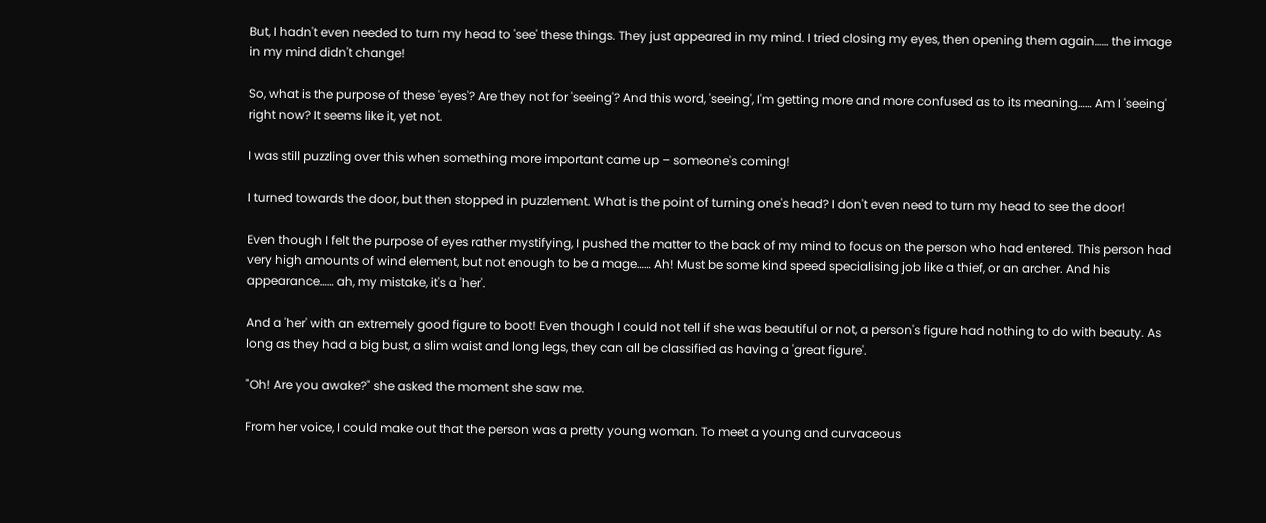But, I hadn't even needed to turn my head to 'see' these things. They just appeared in my mind. I tried closing my eyes, then opening them again…… the image in my mind didn't change!

So, what is the purpose of these 'eyes'? Are they not for 'seeing'? And this word, 'seeing', I'm getting more and more confused as to its meaning…… Am I 'seeing' right now? It seems like it, yet not.

I was still puzzling over this when something more important came up – someone's coming!

I turned towards the door, but then stopped in puzzlement. What is the point of turning one's head? I don't even need to turn my head to see the door!

Even though I felt the purpose of eyes rather mystifying, I pushed the matter to the back of my mind to focus on the person who had entered. This person had very high amounts of wind element, but not enough to be a mage…… Ah! Must be some kind speed specialising job like a thief, or an archer. And his appearance…… ah, my mistake, it's a 'her'.

And a 'her' with an extremely good figure to boot! Even though I could not tell if she was beautiful or not, a person's figure had nothing to do with beauty. As long as they had a big bust, a slim waist and long legs, they can all be classified as having a 'great figure'.

"Oh! Are you awake?" she asked the moment she saw me.

From her voice, I could make out that the person was a pretty young woman. To meet a young and curvaceous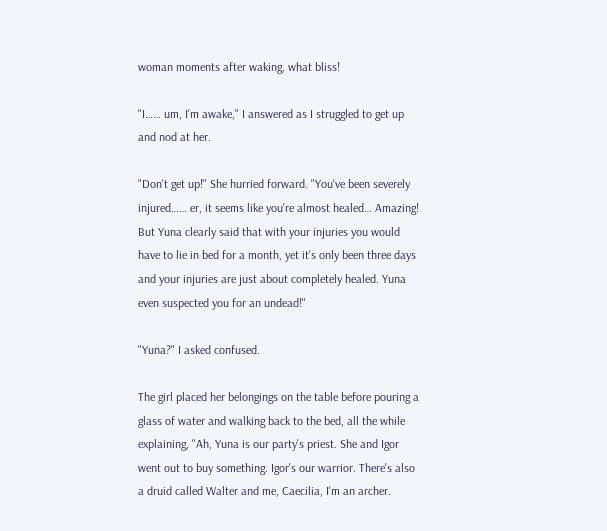woman moments after waking, what bliss!

"I…… um, I'm awake," I answered as I struggled to get up and nod at her.

"Don't get up!" She hurried forward. "You've been severely injured…… er, it seems like you're almost healed… Amazing! But Yuna clearly said that with your injuries you would have to lie in bed for a month, yet it's only been three days and your injuries are just about completely healed. Yuna even suspected you for an undead!"

"Yuna?" I asked confused.

The girl placed her belongings on the table before pouring a glass of water and walking back to the bed, all the while explaining, "Ah, Yuna is our party's priest. She and Igor went out to buy something. Igor's our warrior. There's also a druid called Walter and me, Caecilia, I'm an archer.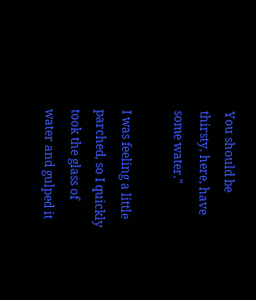You should be thirsty, here, have some water."

I was feeling a little parched, so I quickly took the glass of water and gulped it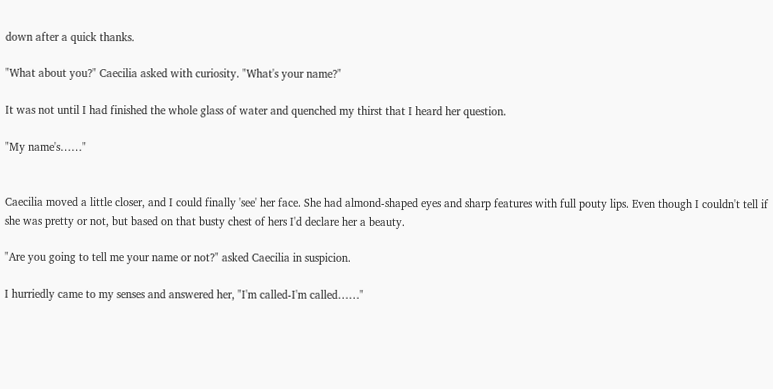down after a quick thanks.

"What about you?" Caecilia asked with curiosity. "What's your name?"

It was not until I had finished the whole glass of water and quenched my thirst that I heard her question.

"My name's……"


Caecilia moved a little closer, and I could finally 'see' her face. She had almond-shaped eyes and sharp features with full pouty lips. Even though I couldn't tell if she was pretty or not, but based on that busty chest of hers I'd declare her a beauty.

"Are you going to tell me your name or not?" asked Caecilia in suspicion.

I hurriedly came to my senses and answered her, "I'm called-I'm called……"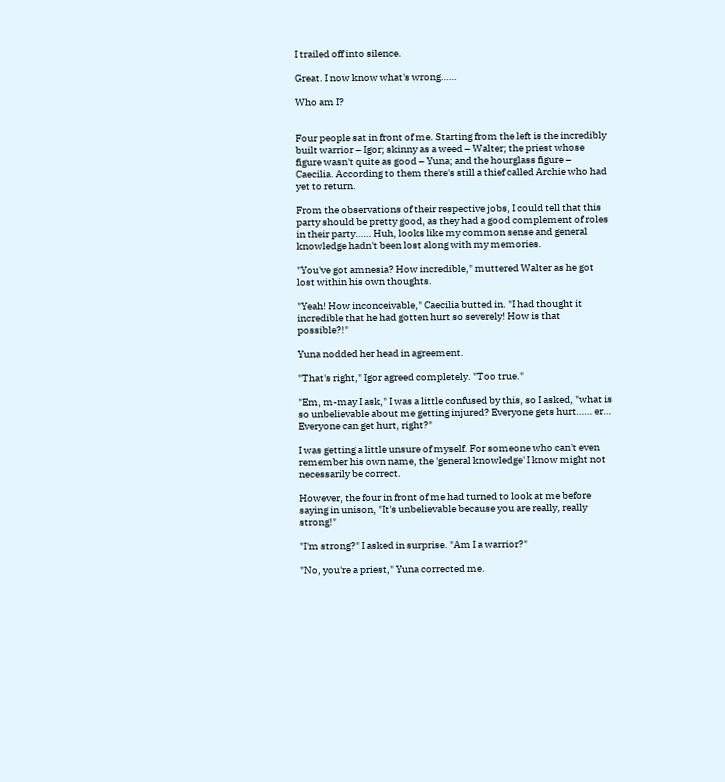I trailed off into silence.

Great. I now know what's wrong……

Who am I?


Four people sat in front of me. Starting from the left is the incredibly built warrior – Igor; skinny as a weed – Walter; the priest whose figure wasn't quite as good – Yuna; and the hourglass figure – Caecilia. According to them there's still a thief called Archie who had yet to return.

From the observations of their respective jobs, I could tell that this party should be pretty good, as they had a good complement of roles in their party…… Huh, looks like my common sense and general knowledge hadn't been lost along with my memories.

"You've got amnesia? How incredible," muttered Walter as he got lost within his own thoughts.

"Yeah! How inconceivable," Caecilia butted in. "I had thought it incredible that he had gotten hurt so severely! How is that possible?!"

Yuna nodded her head in agreement.

"That's right," Igor agreed completely. "Too true."

"Em, m-may I ask," I was a little confused by this, so I asked, "what is so unbelievable about me getting injured? Everyone gets hurt…… er… Everyone can get hurt, right?"

I was getting a little unsure of myself. For someone who can't even remember his own name, the 'general knowledge' I know might not necessarily be correct.

However, the four in front of me had turned to look at me before saying in unison, "It's unbelievable because you are really, really strong!"

"I'm strong?" I asked in surprise. "Am I a warrior?"

"No, you're a priest," Yuna corrected me.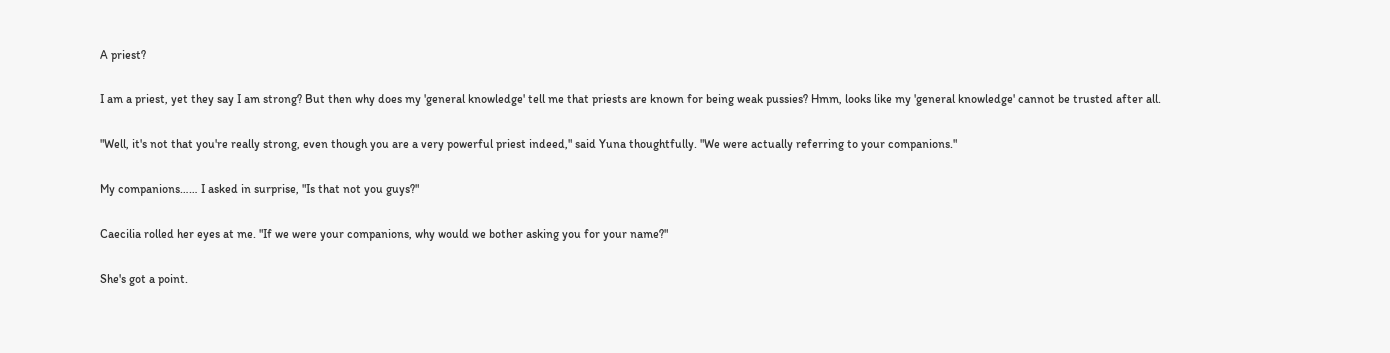A priest?

I am a priest, yet they say I am strong? But then why does my 'general knowledge' tell me that priests are known for being weak pussies? Hmm, looks like my 'general knowledge' cannot be trusted after all.

"Well, it's not that you're really strong, even though you are a very powerful priest indeed," said Yuna thoughtfully. "We were actually referring to your companions."

My companions…… I asked in surprise, "Is that not you guys?"

Caecilia rolled her eyes at me. "If we were your companions, why would we bother asking you for your name?"

She's got a point.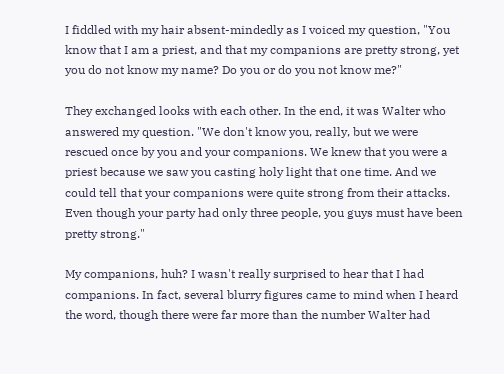I fiddled with my hair absent-mindedly as I voiced my question, "You know that I am a priest, and that my companions are pretty strong, yet you do not know my name? Do you or do you not know me?"

They exchanged looks with each other. In the end, it was Walter who answered my question. "We don't know you, really, but we were rescued once by you and your companions. We knew that you were a priest because we saw you casting holy light that one time. And we could tell that your companions were quite strong from their attacks. Even though your party had only three people, you guys must have been pretty strong."

My companions, huh? I wasn't really surprised to hear that I had companions. In fact, several blurry figures came to mind when I heard the word, though there were far more than the number Walter had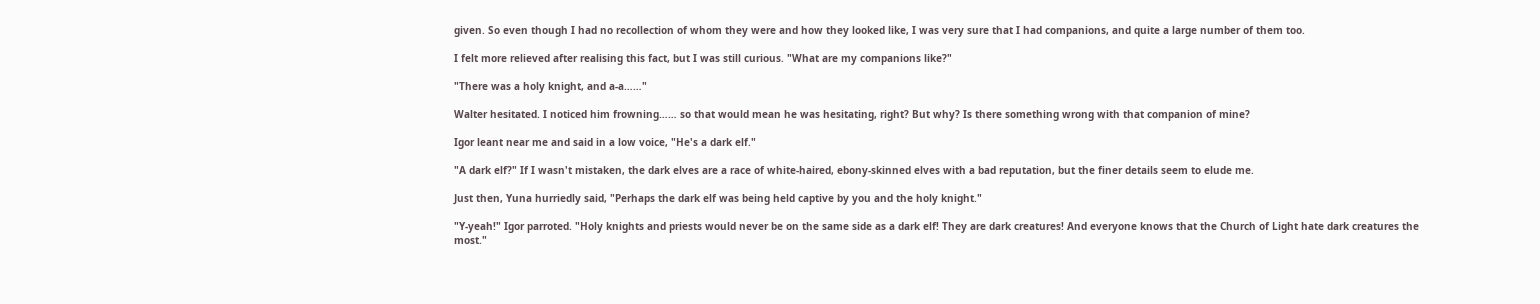given. So even though I had no recollection of whom they were and how they looked like, I was very sure that I had companions, and quite a large number of them too.

I felt more relieved after realising this fact, but I was still curious. "What are my companions like?"

"There was a holy knight, and a-a……"

Walter hesitated. I noticed him frowning…… so that would mean he was hesitating, right? But why? Is there something wrong with that companion of mine?

Igor leant near me and said in a low voice, "He's a dark elf."

"A dark elf?" If I wasn't mistaken, the dark elves are a race of white-haired, ebony-skinned elves with a bad reputation, but the finer details seem to elude me.

Just then, Yuna hurriedly said, "Perhaps the dark elf was being held captive by you and the holy knight."

"Y-yeah!" Igor parroted. "Holy knights and priests would never be on the same side as a dark elf! They are dark creatures! And everyone knows that the Church of Light hate dark creatures the most."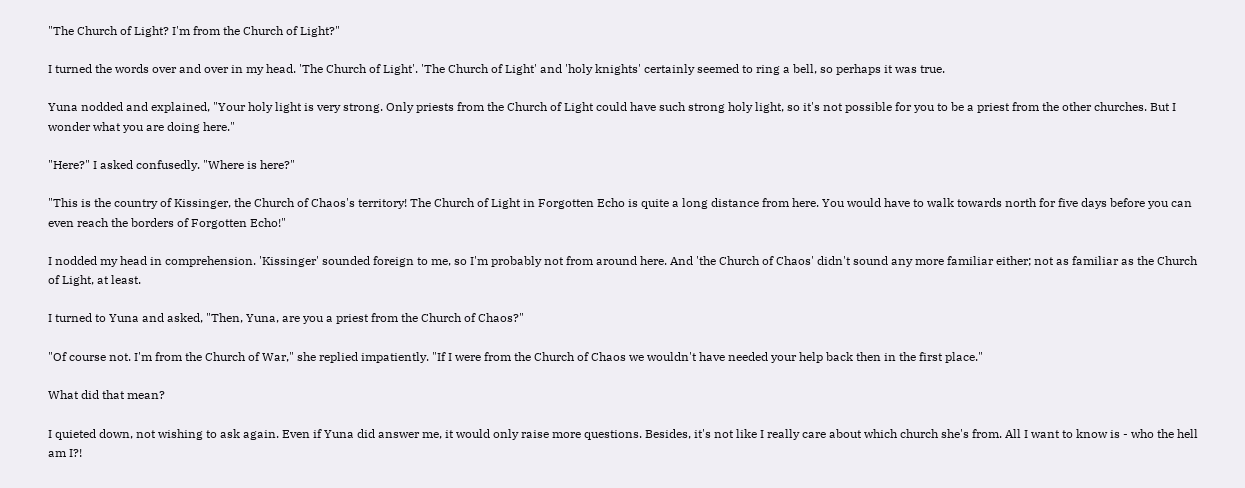"The Church of Light? I'm from the Church of Light?"

I turned the words over and over in my head. 'The Church of Light'. 'The Church of Light' and 'holy knights' certainly seemed to ring a bell, so perhaps it was true.

Yuna nodded and explained, "Your holy light is very strong. Only priests from the Church of Light could have such strong holy light, so it's not possible for you to be a priest from the other churches. But I wonder what you are doing here."

"Here?" I asked confusedly. "Where is here?"

"This is the country of Kissinger, the Church of Chaos's territory! The Church of Light in Forgotten Echo is quite a long distance from here. You would have to walk towards north for five days before you can even reach the borders of Forgotten Echo!"

I nodded my head in comprehension. 'Kissinger' sounded foreign to me, so I'm probably not from around here. And 'the Church of Chaos' didn't sound any more familiar either; not as familiar as the Church of Light, at least.

I turned to Yuna and asked, "Then, Yuna, are you a priest from the Church of Chaos?"

"Of course not. I'm from the Church of War," she replied impatiently. "If I were from the Church of Chaos we wouldn't have needed your help back then in the first place."

What did that mean?

I quieted down, not wishing to ask again. Even if Yuna did answer me, it would only raise more questions. Besides, it's not like I really care about which church she's from. All I want to know is - who the hell am I?!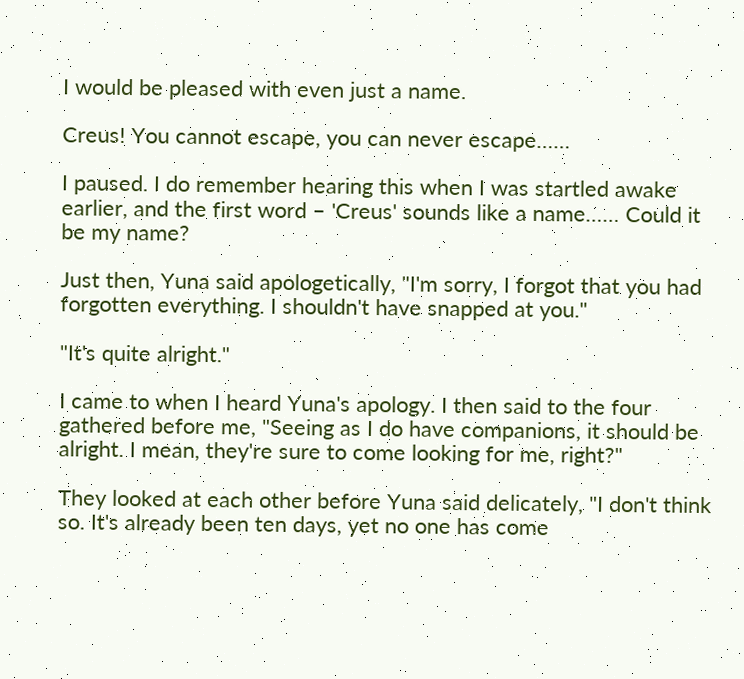I would be pleased with even just a name.

Creus! You cannot escape, you can never escape……

I paused. I do remember hearing this when I was startled awake earlier, and the first word – 'Creus' sounds like a name…… Could it be my name?

Just then, Yuna said apologetically, "I'm sorry, I forgot that you had forgotten everything. I shouldn't have snapped at you."

"It's quite alright."

I came to when I heard Yuna's apology. I then said to the four gathered before me, "Seeing as I do have companions, it should be alright. I mean, they're sure to come looking for me, right?"

They looked at each other before Yuna said delicately, "I don't think so. It's already been ten days, yet no one has come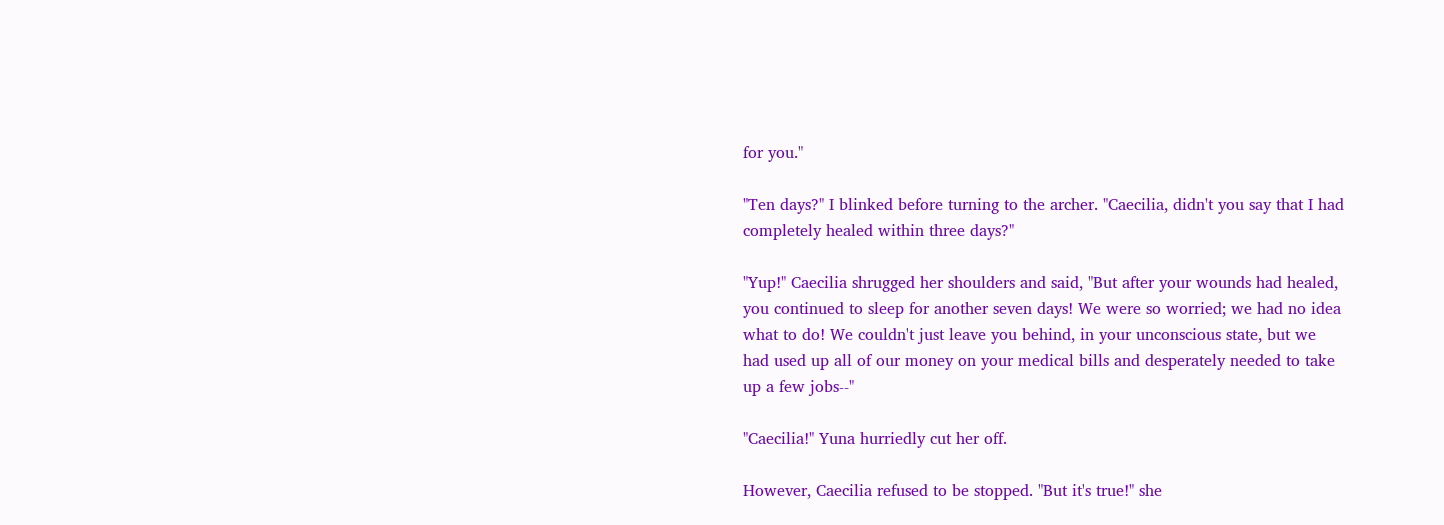for you."

"Ten days?" I blinked before turning to the archer. "Caecilia, didn't you say that I had completely healed within three days?"

"Yup!" Caecilia shrugged her shoulders and said, "But after your wounds had healed, you continued to sleep for another seven days! We were so worried; we had no idea what to do! We couldn't just leave you behind, in your unconscious state, but we had used up all of our money on your medical bills and desperately needed to take up a few jobs--"

"Caecilia!" Yuna hurriedly cut her off.

However, Caecilia refused to be stopped. "But it's true!" she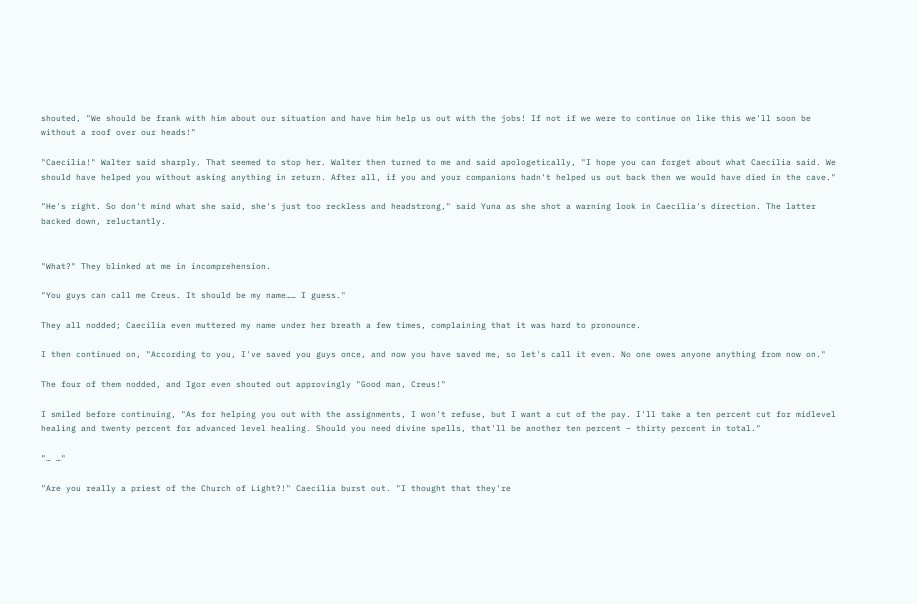shouted, "We should be frank with him about our situation and have him help us out with the jobs! If not if we were to continue on like this we'll soon be without a roof over our heads!"

"Caecilia!" Walter said sharply. That seemed to stop her. Walter then turned to me and said apologetically, "I hope you can forget about what Caecilia said. We should have helped you without asking anything in return. After all, if you and your companions hadn't helped us out back then we would have died in the cave."

"He's right. So don't mind what she said, she's just too reckless and headstrong," said Yuna as she shot a warning look in Caecilia's direction. The latter backed down, reluctantly.


"What?" They blinked at me in incomprehension.

"You guys can call me Creus. It should be my name…… I guess."

They all nodded; Caecilia even muttered my name under her breath a few times, complaining that it was hard to pronounce.

I then continued on, "According to you, I've saved you guys once, and now you have saved me, so let's call it even. No one owes anyone anything from now on."

The four of them nodded, and Igor even shouted out approvingly "Good man, Creus!"

I smiled before continuing, "As for helping you out with the assignments, I won't refuse, but I want a cut of the pay. I'll take a ten percent cut for midlevel healing and twenty percent for advanced level healing. Should you need divine spells, that'll be another ten percent – thirty percent in total."

"… …"

"Are you really a priest of the Church of Light?!" Caecilia burst out. "I thought that they're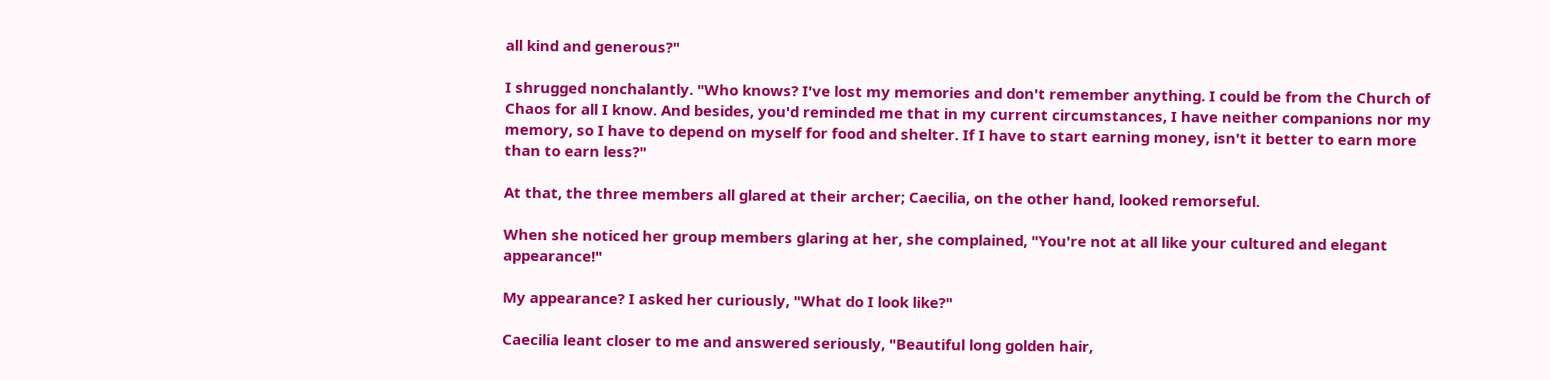all kind and generous?"

I shrugged nonchalantly. "Who knows? I've lost my memories and don't remember anything. I could be from the Church of Chaos for all I know. And besides, you'd reminded me that in my current circumstances, I have neither companions nor my memory, so I have to depend on myself for food and shelter. If I have to start earning money, isn't it better to earn more than to earn less?"

At that, the three members all glared at their archer; Caecilia, on the other hand, looked remorseful.

When she noticed her group members glaring at her, she complained, "You're not at all like your cultured and elegant appearance!"

My appearance? I asked her curiously, "What do I look like?"

Caecilia leant closer to me and answered seriously, "Beautiful long golden hair,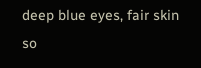deep blue eyes, fair skin so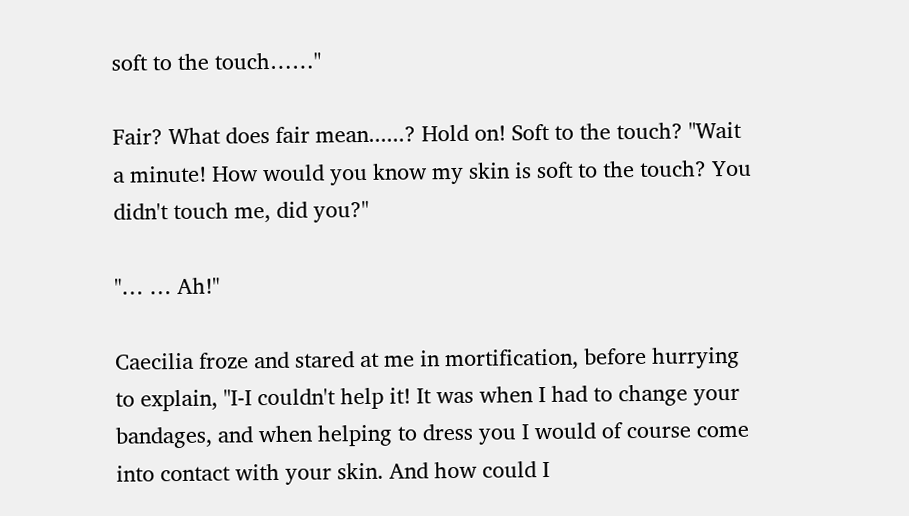soft to the touch……"

Fair? What does fair mean......? Hold on! Soft to the touch? "Wait a minute! How would you know my skin is soft to the touch? You didn't touch me, did you?"

"… … Ah!"

Caecilia froze and stared at me in mortification, before hurrying to explain, "I-I couldn't help it! It was when I had to change your bandages, and when helping to dress you I would of course come into contact with your skin. And how could I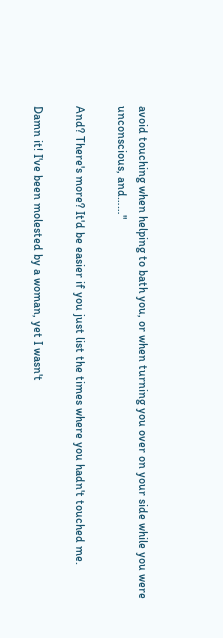avoid touching when helping to bath you, or when turning you over on your side while you were unconscious, and……"

And? There's more? It'd be easier if you just list the times where you hadn't touched me.

Damn it! I've been molested by a woman, yet I wasn't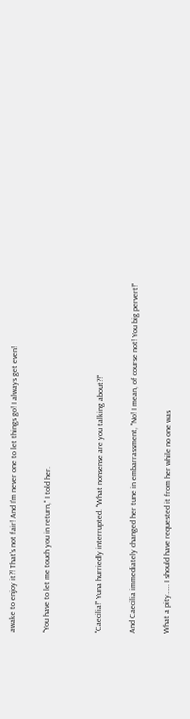awake to enjoy it?! That's not fair! And I'm never one to let things go! I always get even!

"You have to let me touch you in return," I told her.


"Caecilia!" Yuna hurriedly interrupted. "What nonsense are you talking about?!"

And Caecilia immediately changed her tune in embarrassment, "No! I mean, of course not! You big pervert!"

What a pity…… I should have requested it from her while no one was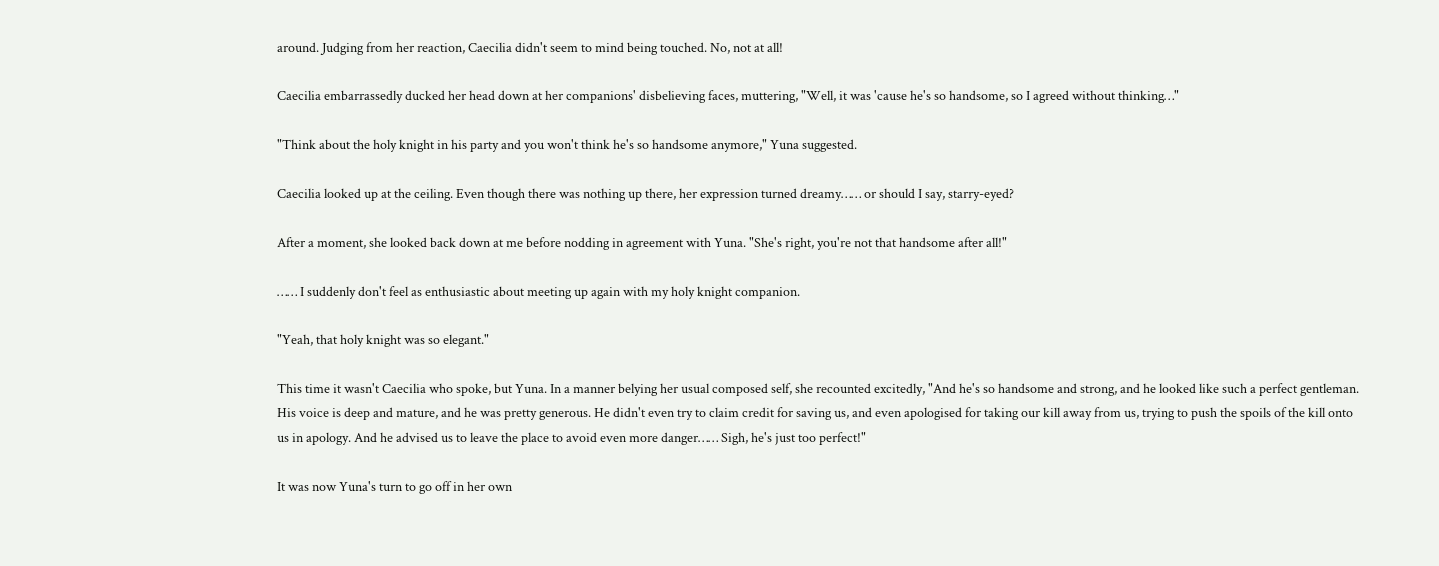around. Judging from her reaction, Caecilia didn't seem to mind being touched. No, not at all!

Caecilia embarrassedly ducked her head down at her companions' disbelieving faces, muttering, "Well, it was 'cause he's so handsome, so I agreed without thinking…"

"Think about the holy knight in his party and you won't think he's so handsome anymore," Yuna suggested.

Caecilia looked up at the ceiling. Even though there was nothing up there, her expression turned dreamy…… or should I say, starry-eyed?

After a moment, she looked back down at me before nodding in agreement with Yuna. "She's right, you're not that handsome after all!"

…… I suddenly don't feel as enthusiastic about meeting up again with my holy knight companion.

"Yeah, that holy knight was so elegant."

This time it wasn't Caecilia who spoke, but Yuna. In a manner belying her usual composed self, she recounted excitedly, "And he's so handsome and strong, and he looked like such a perfect gentleman. His voice is deep and mature, and he was pretty generous. He didn't even try to claim credit for saving us, and even apologised for taking our kill away from us, trying to push the spoils of the kill onto us in apology. And he advised us to leave the place to avoid even more danger…… Sigh, he's just too perfect!"

It was now Yuna's turn to go off in her own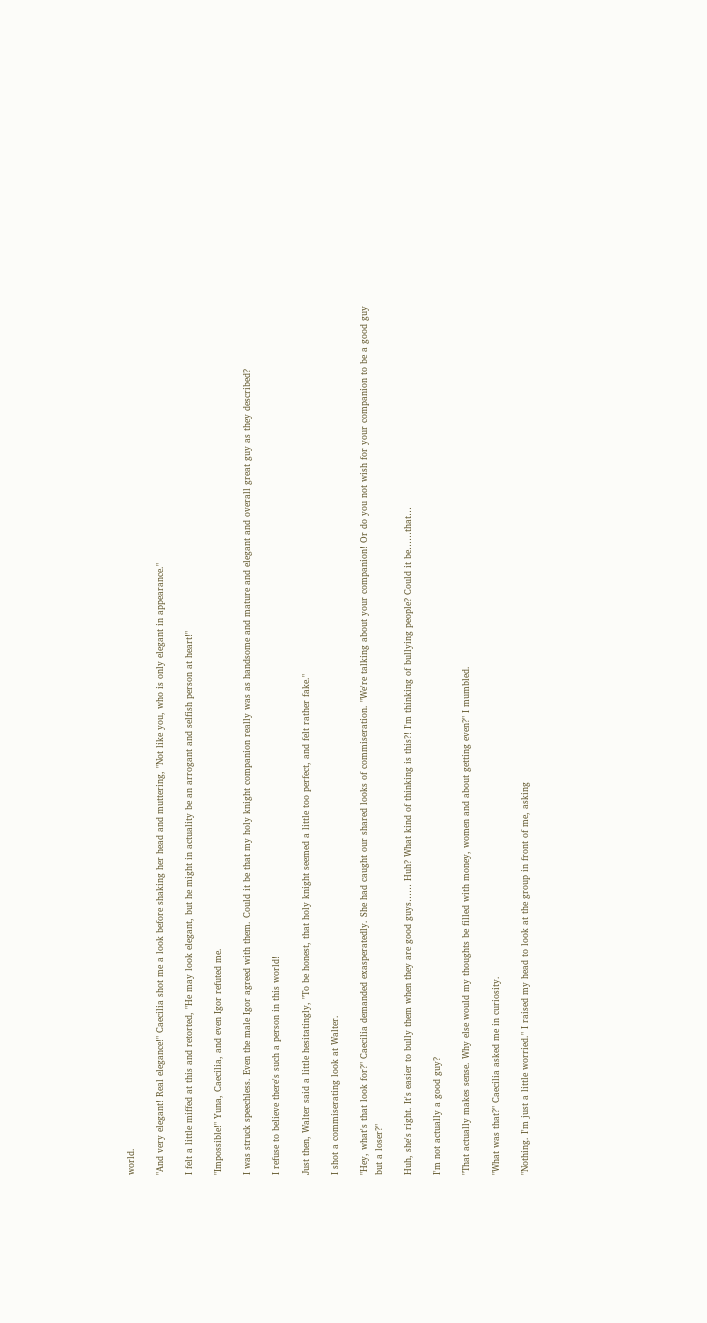world.

"And very elegant! Real elegance!" Caecilia shot me a look before shaking her head and muttering, "Not like you, who is only elegant in appearance."

I felt a little miffed at this and retorted, "He may look elegant, but he might in actuality be an arrogant and selfish person at heart!"

"Impossible!" Yuna, Caecilia, and even Igor refuted me.

I was struck speechless. Even the male Igor agreed with them. Could it be that my holy knight companion really was as handsome and mature and elegant and overall great guy as they described?

I refuse to believe there's such a person in this world!

Just then, Walter said a little hesitatingly, "To be honest, that holy knight seemed a little too perfect, and felt rather fake."

I shot a commiserating look at Walter.

"Hey, what's that look for?" Caecilia demanded exasperatedly. She had caught our shared looks of commiseration. "We're talking about your companion! Or do you not wish for your companion to be a good guy but a loser?"

Huh, she's right. It's easier to bully them when they are good guys…… Huh? What kind of thinking is this?! I'm thinking of bullying people? Could it be……that…

I'm not actually a good guy?

"That actually makes sense. Why else would my thoughts be filled with money, women and about getting even?" I mumbled.

"What was that?" Caecilia asked me in curiosity.

"Nothing. I'm just a little worried." I raised my head to look at the group in front of me, asking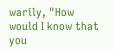warily, "How would I know that you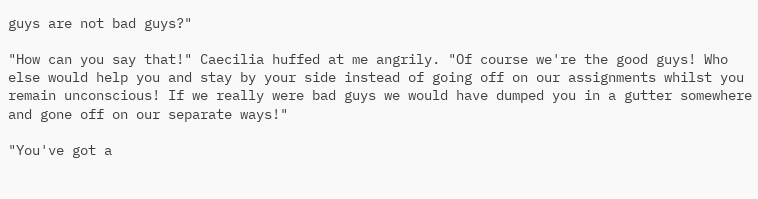guys are not bad guys?"

"How can you say that!" Caecilia huffed at me angrily. "Of course we're the good guys! Who else would help you and stay by your side instead of going off on our assignments whilst you remain unconscious! If we really were bad guys we would have dumped you in a gutter somewhere and gone off on our separate ways!"

"You've got a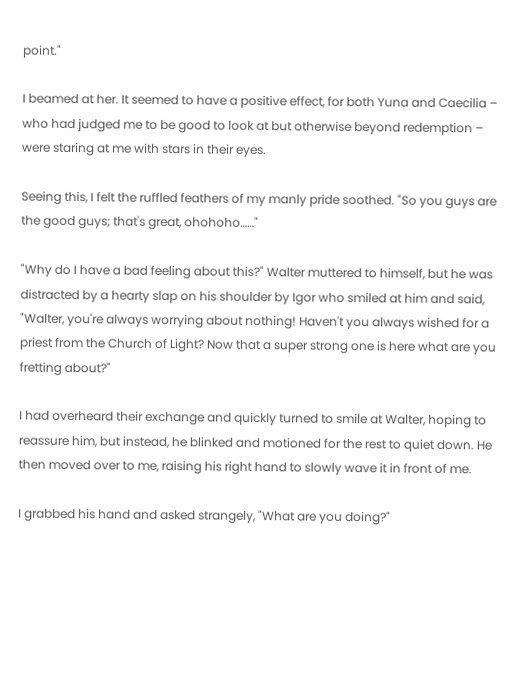point."

I beamed at her. It seemed to have a positive effect, for both Yuna and Caecilia – who had judged me to be good to look at but otherwise beyond redemption – were staring at me with stars in their eyes.

Seeing this, I felt the ruffled feathers of my manly pride soothed. "So you guys are the good guys; that's great, ohohoho……"

"Why do I have a bad feeling about this?" Walter muttered to himself, but he was distracted by a hearty slap on his shoulder by Igor who smiled at him and said, "Walter, you're always worrying about nothing! Haven't you always wished for a priest from the Church of Light? Now that a super strong one is here what are you fretting about?"

I had overheard their exchange and quickly turned to smile at Walter, hoping to reassure him, but instead, he blinked and motioned for the rest to quiet down. He then moved over to me, raising his right hand to slowly wave it in front of me.

I grabbed his hand and asked strangely, "What are you doing?"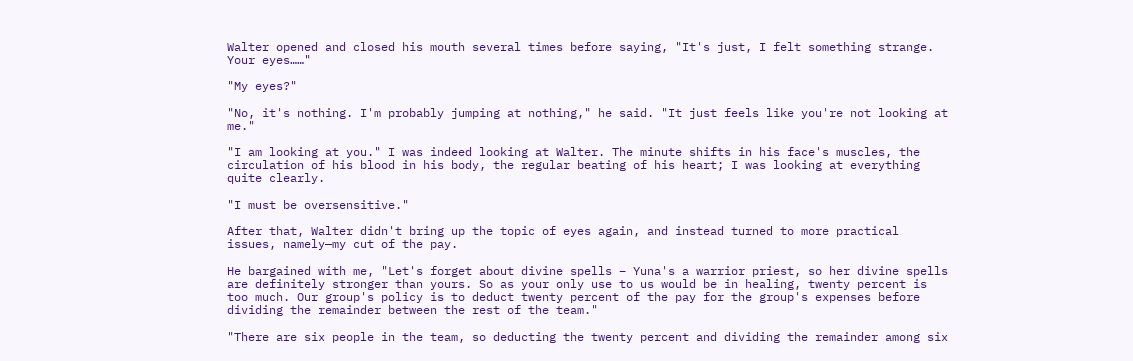Walter opened and closed his mouth several times before saying, "It's just, I felt something strange. Your eyes……"

"My eyes?"

"No, it's nothing. I'm probably jumping at nothing," he said. "It just feels like you're not looking at me."

"I am looking at you." I was indeed looking at Walter. The minute shifts in his face's muscles, the circulation of his blood in his body, the regular beating of his heart; I was looking at everything quite clearly.

"I must be oversensitive."

After that, Walter didn't bring up the topic of eyes again, and instead turned to more practical issues, namely—my cut of the pay.

He bargained with me, "Let's forget about divine spells – Yuna's a warrior priest, so her divine spells are definitely stronger than yours. So as your only use to us would be in healing, twenty percent is too much. Our group's policy is to deduct twenty percent of the pay for the group's expenses before dividing the remainder between the rest of the team."

"There are six people in the team, so deducting the twenty percent and dividing the remainder among six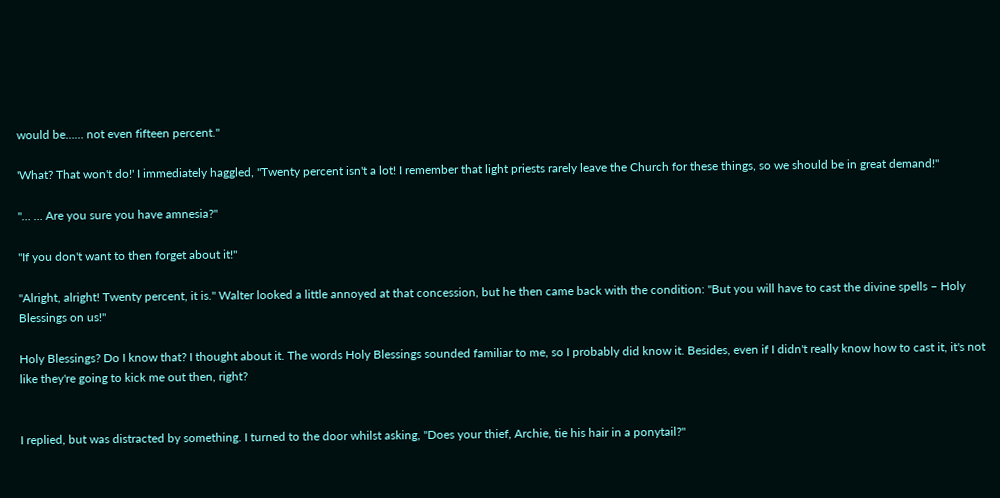would be…… not even fifteen percent."

'What? That won't do!' I immediately haggled, "Twenty percent isn't a lot! I remember that light priests rarely leave the Church for these things, so we should be in great demand!"

"… … Are you sure you have amnesia?"

"If you don't want to then forget about it!"

"Alright, alright! Twenty percent, it is." Walter looked a little annoyed at that concession, but he then came back with the condition: "But you will have to cast the divine spells – Holy Blessings on us!"

Holy Blessings? Do I know that? I thought about it. The words Holy Blessings sounded familiar to me, so I probably did know it. Besides, even if I didn't really know how to cast it, it's not like they're going to kick me out then, right?


I replied, but was distracted by something. I turned to the door whilst asking, "Does your thief, Archie, tie his hair in a ponytail?"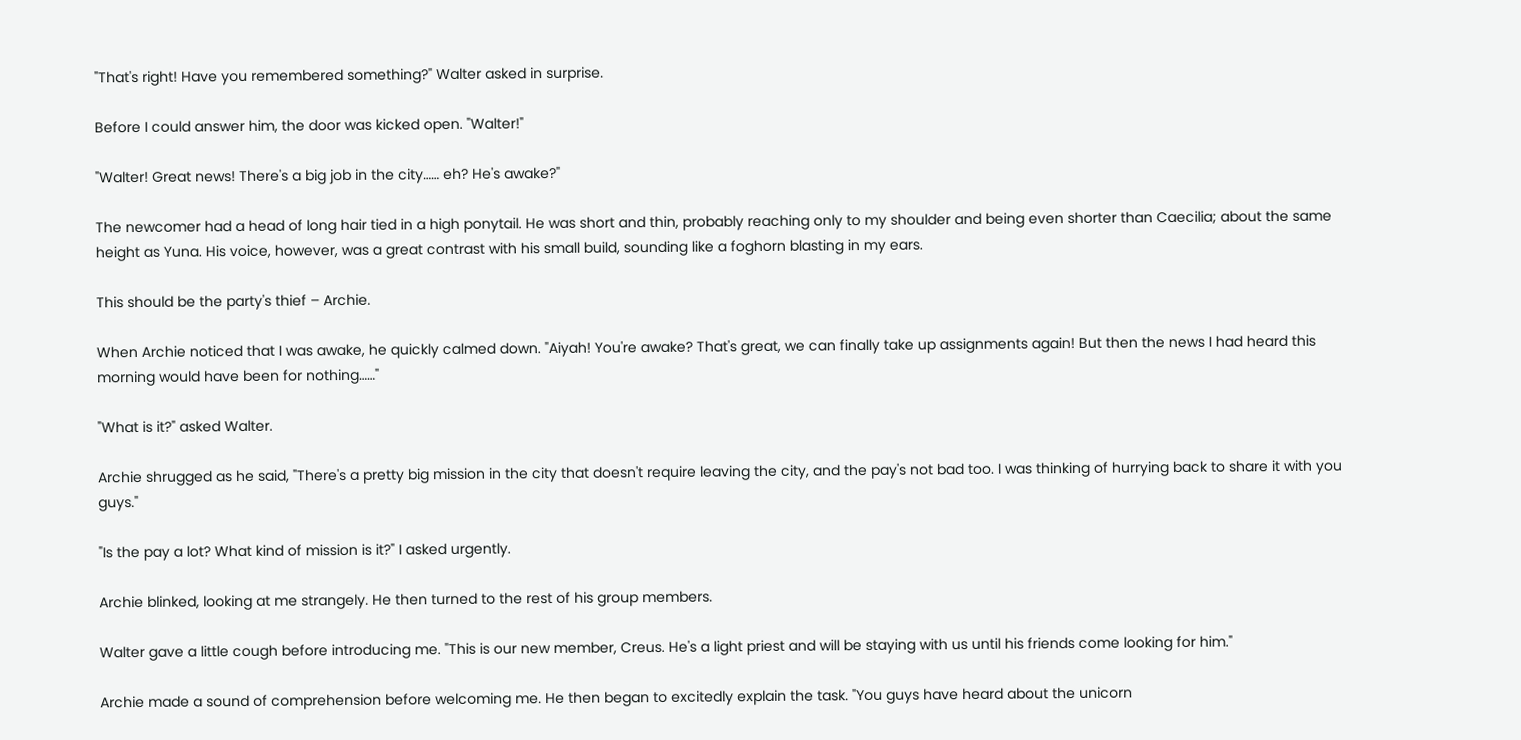"That's right! Have you remembered something?" Walter asked in surprise.

Before I could answer him, the door was kicked open. "Walter!"

"Walter! Great news! There's a big job in the city…… eh? He's awake?"

The newcomer had a head of long hair tied in a high ponytail. He was short and thin, probably reaching only to my shoulder and being even shorter than Caecilia; about the same height as Yuna. His voice, however, was a great contrast with his small build, sounding like a foghorn blasting in my ears.

This should be the party's thief – Archie.

When Archie noticed that I was awake, he quickly calmed down. "Aiyah! You're awake? That's great, we can finally take up assignments again! But then the news I had heard this morning would have been for nothing……"

"What is it?" asked Walter.

Archie shrugged as he said, "There's a pretty big mission in the city that doesn't require leaving the city, and the pay's not bad too. I was thinking of hurrying back to share it with you guys."

"Is the pay a lot? What kind of mission is it?" I asked urgently.

Archie blinked, looking at me strangely. He then turned to the rest of his group members.

Walter gave a little cough before introducing me. "This is our new member, Creus. He's a light priest and will be staying with us until his friends come looking for him."

Archie made a sound of comprehension before welcoming me. He then began to excitedly explain the task. "You guys have heard about the unicorn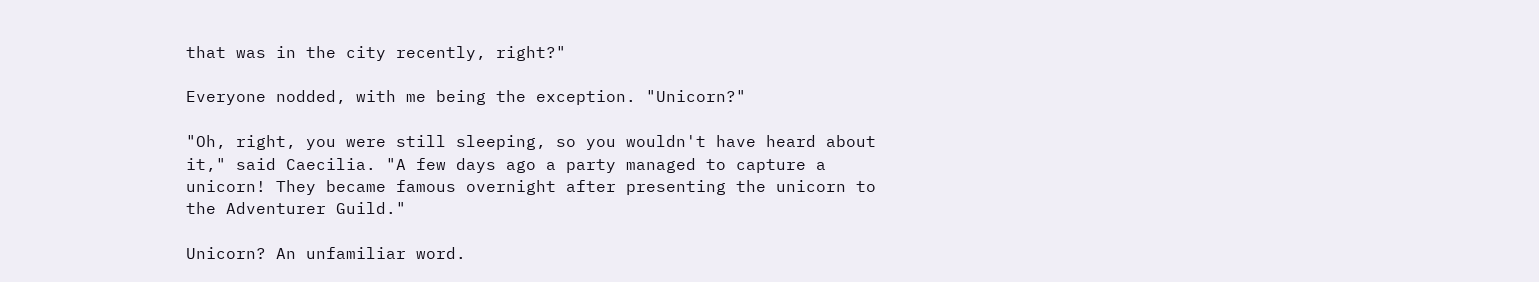that was in the city recently, right?"

Everyone nodded, with me being the exception. "Unicorn?"

"Oh, right, you were still sleeping, so you wouldn't have heard about it," said Caecilia. "A few days ago a party managed to capture a unicorn! They became famous overnight after presenting the unicorn to the Adventurer Guild."

Unicorn? An unfamiliar word.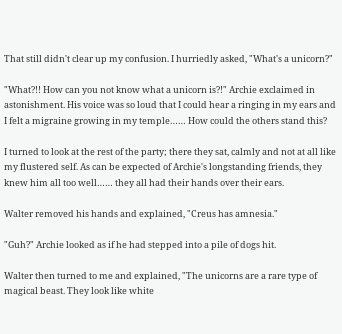That still didn't clear up my confusion. I hurriedly asked, "What's a unicorn?"

"What?!! How can you not know what a unicorn is?!" Archie exclaimed in astonishment. His voice was so loud that I could hear a ringing in my ears and I felt a migraine growing in my temple…… How could the others stand this?

I turned to look at the rest of the party; there they sat, calmly and not at all like my flustered self. As can be expected of Archie's longstanding friends, they knew him all too well…… they all had their hands over their ears.

Walter removed his hands and explained, "Creus has amnesia."

"Guh?" Archie looked as if he had stepped into a pile of dogs hit.

Walter then turned to me and explained, "The unicorns are a rare type of magical beast. They look like white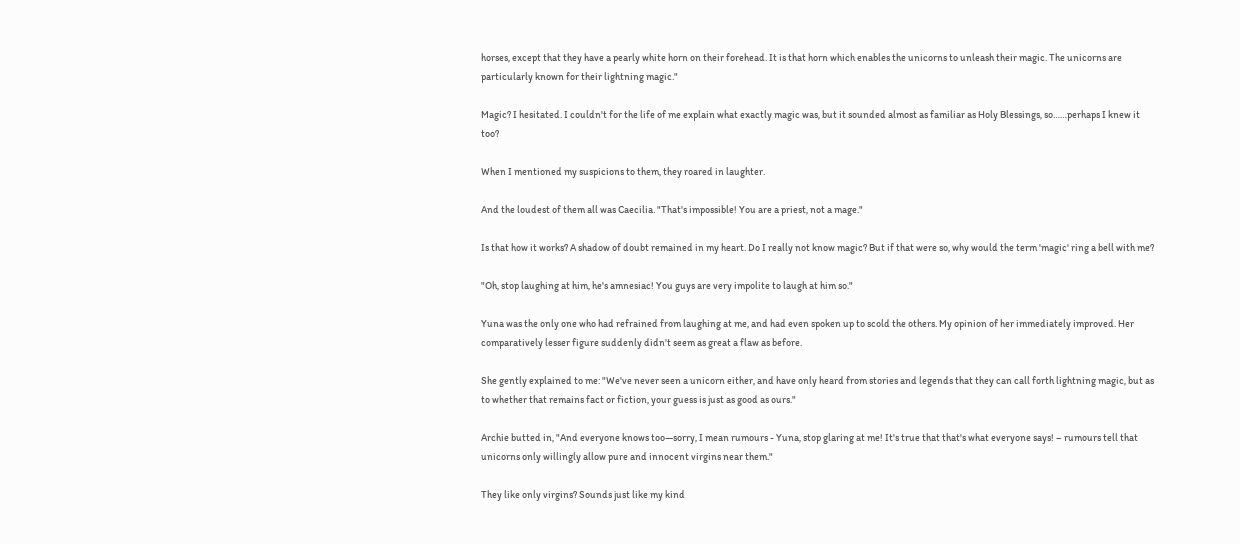horses, except that they have a pearly white horn on their forehead. It is that horn which enables the unicorns to unleash their magic. The unicorns are particularly known for their lightning magic."

Magic? I hesitated. I couldn't for the life of me explain what exactly magic was, but it sounded almost as familiar as Holy Blessings, so……perhaps I knew it too?

When I mentioned my suspicions to them, they roared in laughter.

And the loudest of them all was Caecilia. "That's impossible! You are a priest, not a mage."

Is that how it works? A shadow of doubt remained in my heart. Do I really not know magic? But if that were so, why would the term 'magic' ring a bell with me?

"Oh, stop laughing at him, he's amnesiac! You guys are very impolite to laugh at him so."

Yuna was the only one who had refrained from laughing at me, and had even spoken up to scold the others. My opinion of her immediately improved. Her comparatively lesser figure suddenly didn't seem as great a flaw as before.

She gently explained to me: "We've never seen a unicorn either, and have only heard from stories and legends that they can call forth lightning magic, but as to whether that remains fact or fiction, your guess is just as good as ours."

Archie butted in, "And everyone knows too—sorry, I mean rumours - Yuna, stop glaring at me! It's true that that's what everyone says! – rumours tell that unicorns only willingly allow pure and innocent virgins near them."

They like only virgins? Sounds just like my kind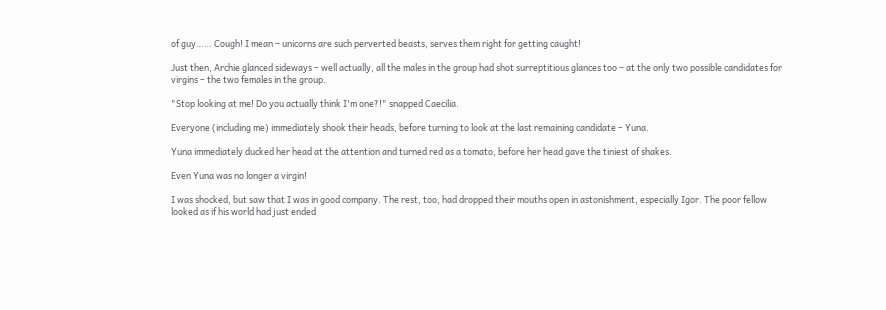of guy…… Cough! I mean – unicorns are such perverted beasts, serves them right for getting caught!

Just then, Archie glanced sideways – well actually, all the males in the group had shot surreptitious glances too – at the only two possible candidates for virgins – the two females in the group.

"Stop looking at me! Do you actually think I'm one?!" snapped Caecilia.

Everyone (including me) immediately shook their heads, before turning to look at the last remaining candidate – Yuna.

Yuna immediately ducked her head at the attention and turned red as a tomato, before her head gave the tiniest of shakes.

Even Yuna was no longer a virgin!

I was shocked, but saw that I was in good company. The rest, too, had dropped their mouths open in astonishment, especially Igor. The poor fellow looked as if his world had just ended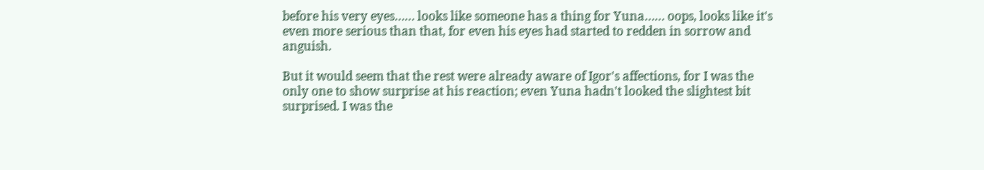before his very eyes…… looks like someone has a thing for Yuna…… oops, looks like it's even more serious than that, for even his eyes had started to redden in sorrow and anguish.

But it would seem that the rest were already aware of Igor's affections, for I was the only one to show surprise at his reaction; even Yuna hadn't looked the slightest bit surprised. I was the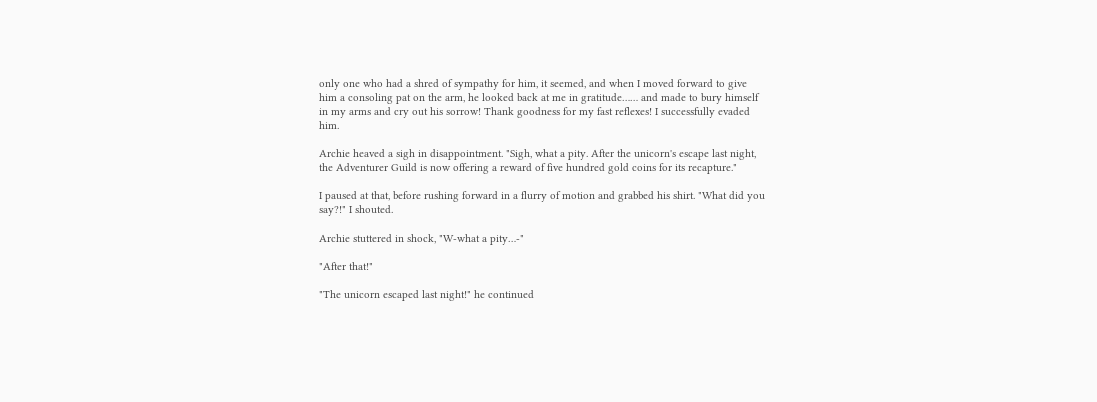only one who had a shred of sympathy for him, it seemed, and when I moved forward to give him a consoling pat on the arm, he looked back at me in gratitude…… and made to bury himself in my arms and cry out his sorrow! Thank goodness for my fast reflexes! I successfully evaded him.

Archie heaved a sigh in disappointment. "Sigh, what a pity. After the unicorn's escape last night, the Adventurer Guild is now offering a reward of five hundred gold coins for its recapture."

I paused at that, before rushing forward in a flurry of motion and grabbed his shirt. "What did you say?!" I shouted.

Archie stuttered in shock, "W-what a pity…-"

"After that!"

"The unicorn escaped last night!" he continued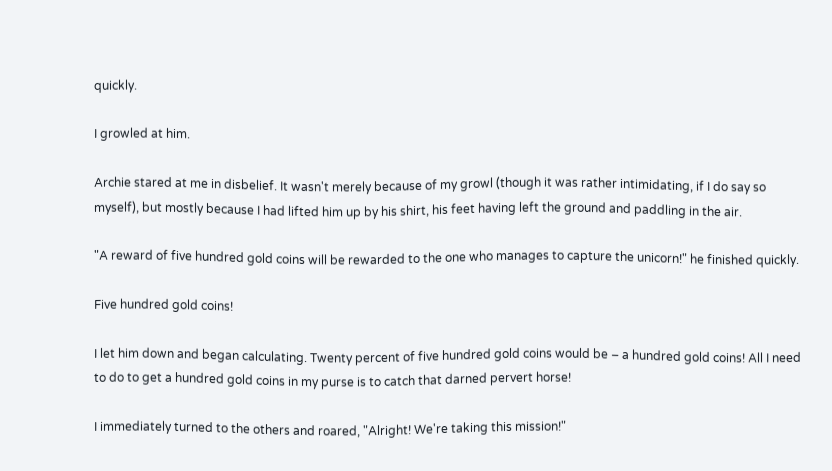quickly.

I growled at him.

Archie stared at me in disbelief. It wasn't merely because of my growl (though it was rather intimidating, if I do say so myself), but mostly because I had lifted him up by his shirt, his feet having left the ground and paddling in the air.

"A reward of five hundred gold coins will be rewarded to the one who manages to capture the unicorn!" he finished quickly.

Five hundred gold coins!

I let him down and began calculating. Twenty percent of five hundred gold coins would be – a hundred gold coins! All I need to do to get a hundred gold coins in my purse is to catch that darned pervert horse!

I immediately turned to the others and roared, "Alright! We're taking this mission!"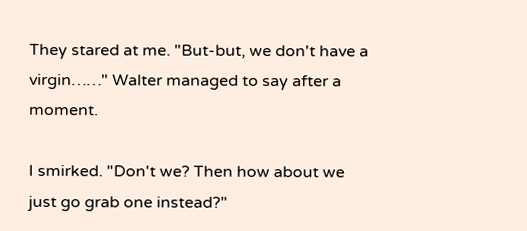They stared at me. "But-but, we don't have a virgin……" Walter managed to say after a moment.

I smirked. "Don't we? Then how about we just go grab one instead?"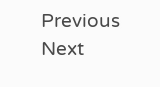Previous                                                                                                             Next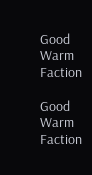Good Warm Faction

Good Warm Faction